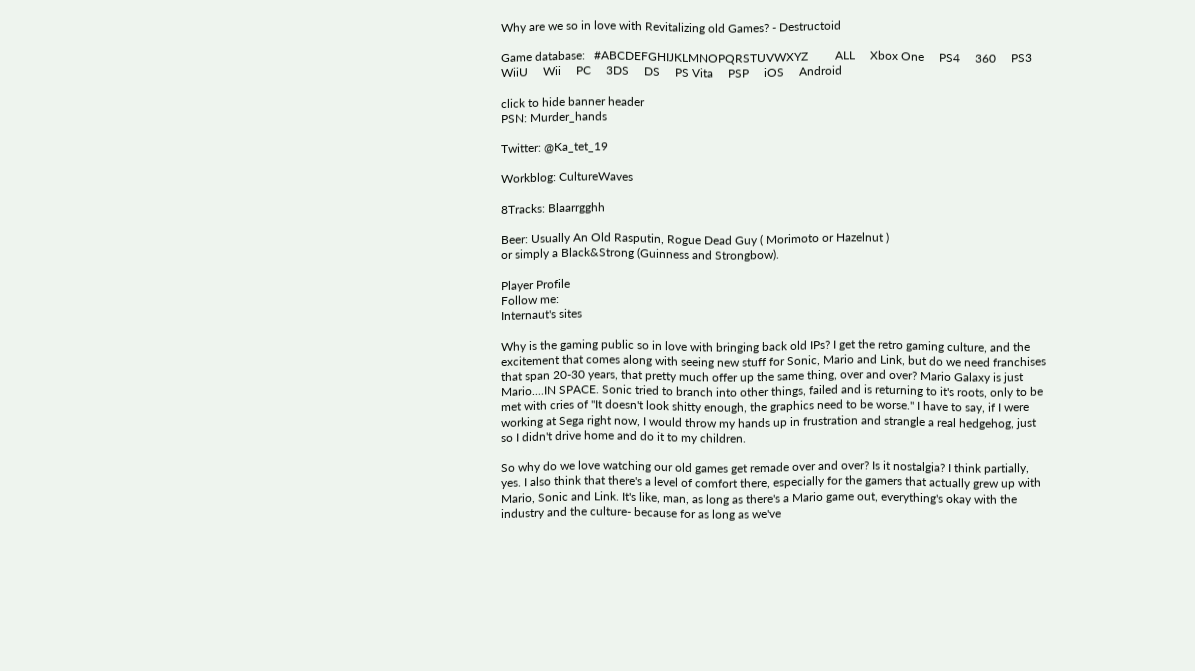Why are we so in love with Revitalizing old Games? - Destructoid

Game database:   #ABCDEFGHIJKLMNOPQRSTUVWXYZ         ALL     Xbox One     PS4     360     PS3     WiiU     Wii     PC     3DS     DS     PS Vita     PSP     iOS     Android

click to hide banner header
PSN: Murder_hands

Twitter: @Ka_tet_19

Workblog: CultureWaves

8Tracks: Blaarrgghh

Beer: Usually An Old Rasputin, Rogue Dead Guy ( Morimoto or Hazelnut )
or simply a Black&Strong (Guinness and Strongbow).

Player Profile
Follow me:
Internaut's sites

Why is the gaming public so in love with bringing back old IPs? I get the retro gaming culture, and the excitement that comes along with seeing new stuff for Sonic, Mario and Link, but do we need franchises that span 20-30 years, that pretty much offer up the same thing, over and over? Mario Galaxy is just Mario....IN SPACE. Sonic tried to branch into other things, failed and is returning to it's roots, only to be met with cries of "It doesn't look shitty enough, the graphics need to be worse." I have to say, if I were working at Sega right now, I would throw my hands up in frustration and strangle a real hedgehog, just so I didn't drive home and do it to my children.

So why do we love watching our old games get remade over and over? Is it nostalgia? I think partially, yes. I also think that there's a level of comfort there, especially for the gamers that actually grew up with Mario, Sonic and Link. It's like, man, as long as there's a Mario game out, everything's okay with the industry and the culture- because for as long as we've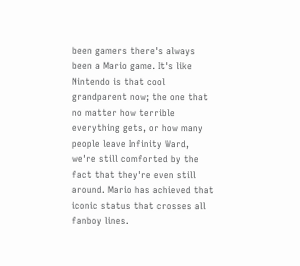been gamers there's always been a Mario game. It's like Nintendo is that cool grandparent now; the one that no matter how terrible everything gets, or how many people leave Infinity Ward, we're still comforted by the fact that they're even still around. Mario has achieved that iconic status that crosses all fanboy lines.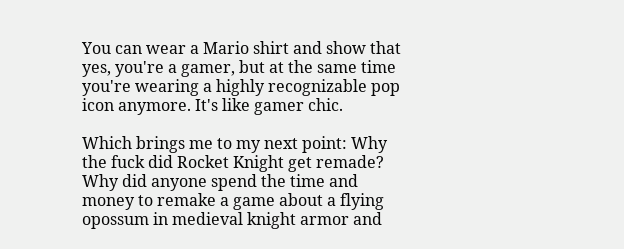You can wear a Mario shirt and show that yes, you're a gamer, but at the same time you're wearing a highly recognizable pop icon anymore. It's like gamer chic.

Which brings me to my next point: Why the fuck did Rocket Knight get remade? Why did anyone spend the time and money to remake a game about a flying opossum in medieval knight armor and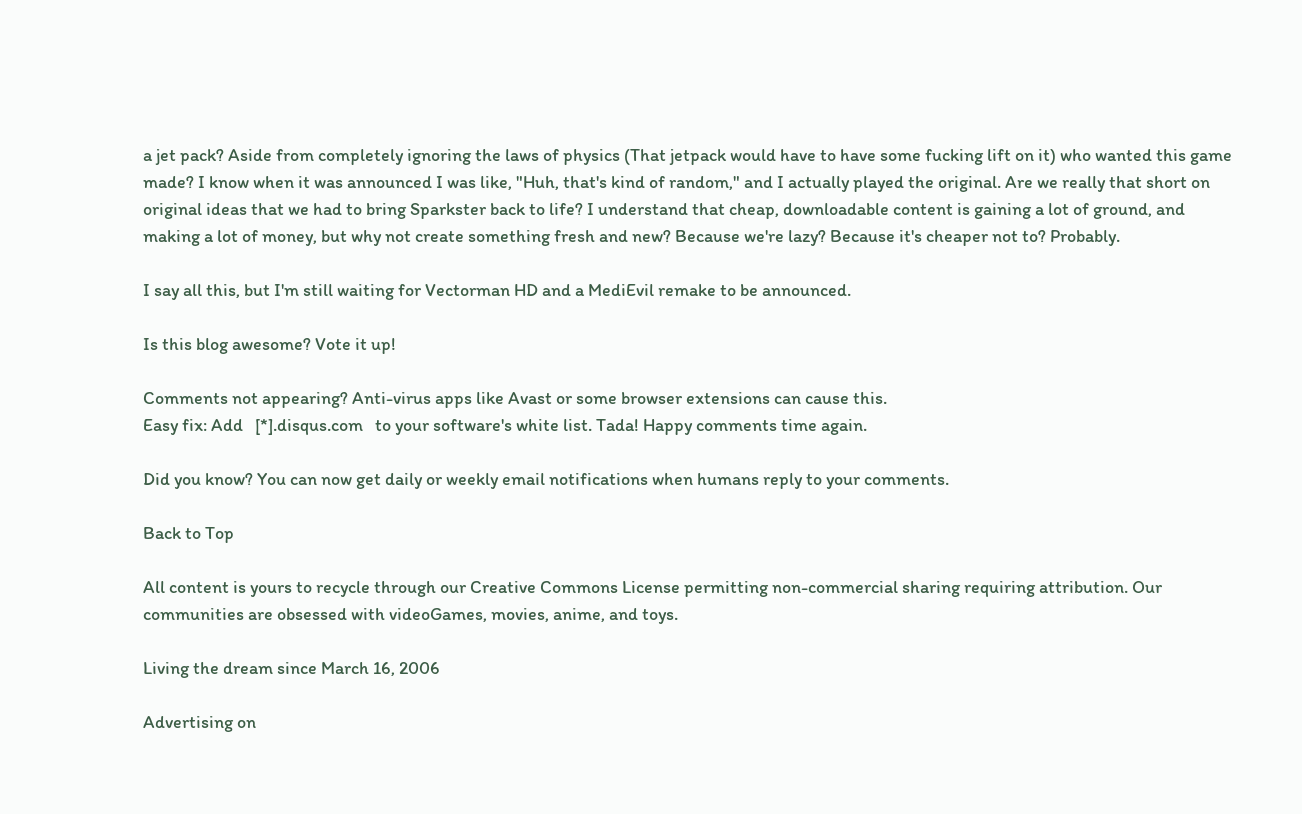a jet pack? Aside from completely ignoring the laws of physics (That jetpack would have to have some fucking lift on it) who wanted this game made? I know when it was announced I was like, "Huh, that's kind of random," and I actually played the original. Are we really that short on original ideas that we had to bring Sparkster back to life? I understand that cheap, downloadable content is gaining a lot of ground, and making a lot of money, but why not create something fresh and new? Because we're lazy? Because it's cheaper not to? Probably.

I say all this, but I'm still waiting for Vectorman HD and a MediEvil remake to be announced.

Is this blog awesome? Vote it up!

Comments not appearing? Anti-virus apps like Avast or some browser extensions can cause this.
Easy fix: Add   [*].disqus.com   to your software's white list. Tada! Happy comments time again.

Did you know? You can now get daily or weekly email notifications when humans reply to your comments.

Back to Top

All content is yours to recycle through our Creative Commons License permitting non-commercial sharing requiring attribution. Our communities are obsessed with videoGames, movies, anime, and toys.

Living the dream since March 16, 2006

Advertising on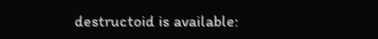destructoid is available: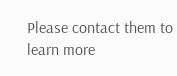Please contact them to learn more